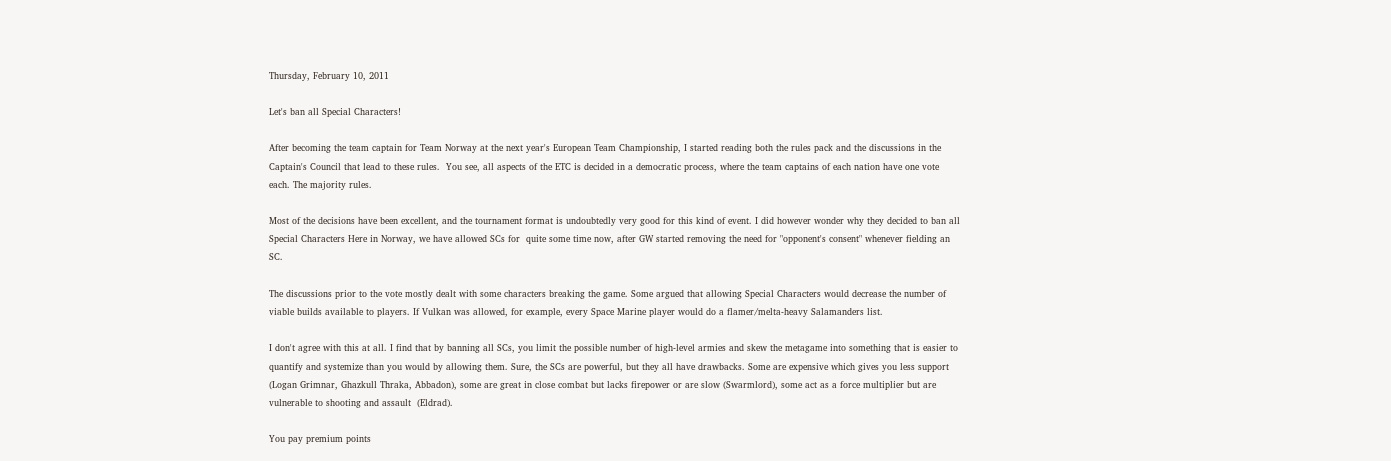Thursday, February 10, 2011

Let's ban all Special Characters!

After becoming the team captain for Team Norway at the next year's European Team Championship, I started reading both the rules pack and the discussions in the Captain's Council that lead to these rules.  You see, all aspects of the ETC is decided in a democratic process, where the team captains of each nation have one vote each. The majority rules.

Most of the decisions have been excellent, and the tournament format is undoubtedly very good for this kind of event. I did however wonder why they decided to ban all Special Characters Here in Norway, we have allowed SCs for  quite some time now, after GW started removing the need for "opponent's consent" whenever fielding an SC.

The discussions prior to the vote mostly dealt with some characters breaking the game. Some argued that allowing Special Characters would decrease the number of viable builds available to players. If Vulkan was allowed, for example, every Space Marine player would do a flamer/melta-heavy Salamanders list.

I don't agree with this at all. I find that by banning all SCs, you limit the possible number of high-level armies and skew the metagame into something that is easier to quantify and systemize than you would by allowing them. Sure, the SCs are powerful, but they all have drawbacks. Some are expensive which gives you less support (Logan Grimnar, Ghazkull Thraka, Abbadon), some are great in close combat but lacks firepower or are slow (Swarmlord), some act as a force multiplier but are vulnerable to shooting and assault  (Eldrad).

You pay premium points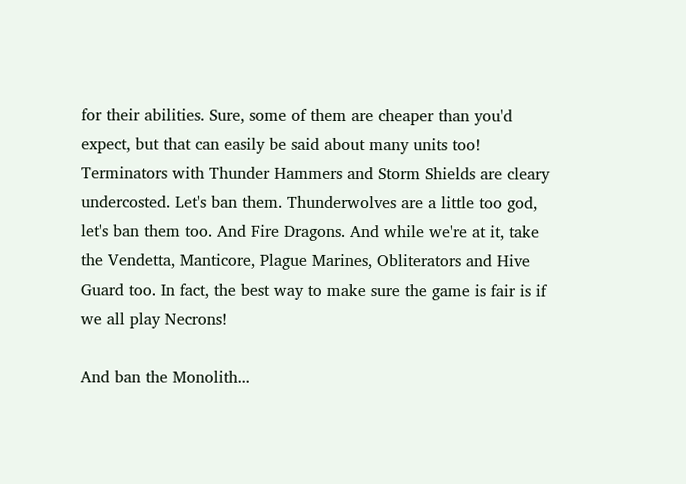for their abilities. Sure, some of them are cheaper than you'd expect, but that can easily be said about many units too! Terminators with Thunder Hammers and Storm Shields are cleary undercosted. Let's ban them. Thunderwolves are a little too god, let's ban them too. And Fire Dragons. And while we're at it, take the Vendetta, Manticore, Plague Marines, Obliterators and Hive Guard too. In fact, the best way to make sure the game is fair is if we all play Necrons!

And ban the Monolith...